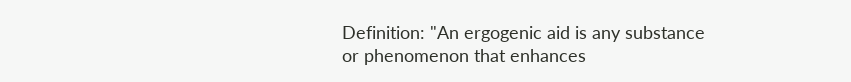Definition: "An ergogenic aid is any substance or phenomenon that enhances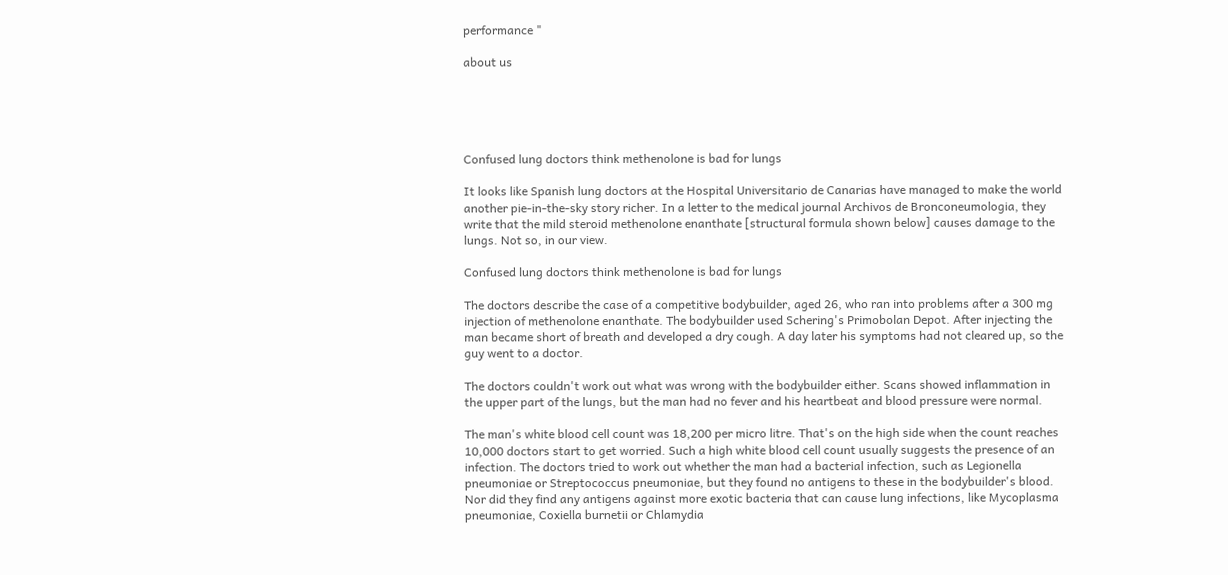performance "

about us





Confused lung doctors think methenolone is bad for lungs

It looks like Spanish lung doctors at the Hospital Universitario de Canarias have managed to make the world another pie-in-the-sky story richer. In a letter to the medical journal Archivos de Bronconeumologia, they write that the mild steroid methenolone enanthate [structural formula shown below] causes damage to the lungs. Not so, in our view.

Confused lung doctors think methenolone is bad for lungs

The doctors describe the case of a competitive bodybuilder, aged 26, who ran into problems after a 300 mg injection of methenolone enanthate. The bodybuilder used Schering's Primobolan Depot. After injecting the man became short of breath and developed a dry cough. A day later his symptoms had not cleared up, so the guy went to a doctor.

The doctors couldn't work out what was wrong with the bodybuilder either. Scans showed inflammation in the upper part of the lungs, but the man had no fever and his heartbeat and blood pressure were normal.

The man's white blood cell count was 18,200 per micro litre. That's on the high side when the count reaches 10,000 doctors start to get worried. Such a high white blood cell count usually suggests the presence of an infection. The doctors tried to work out whether the man had a bacterial infection, such as Legionella pneumoniae or Streptococcus pneumoniae, but they found no antigens to these in the bodybuilder's blood. Nor did they find any antigens against more exotic bacteria that can cause lung infections, like Mycoplasma pneumoniae, Coxiella burnetii or Chlamydia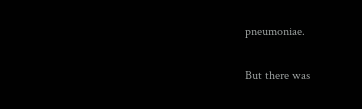pneumoniae.

But there was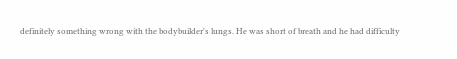definitely something wrong with the bodybuilder's lungs. He was short of breath and he had difficulty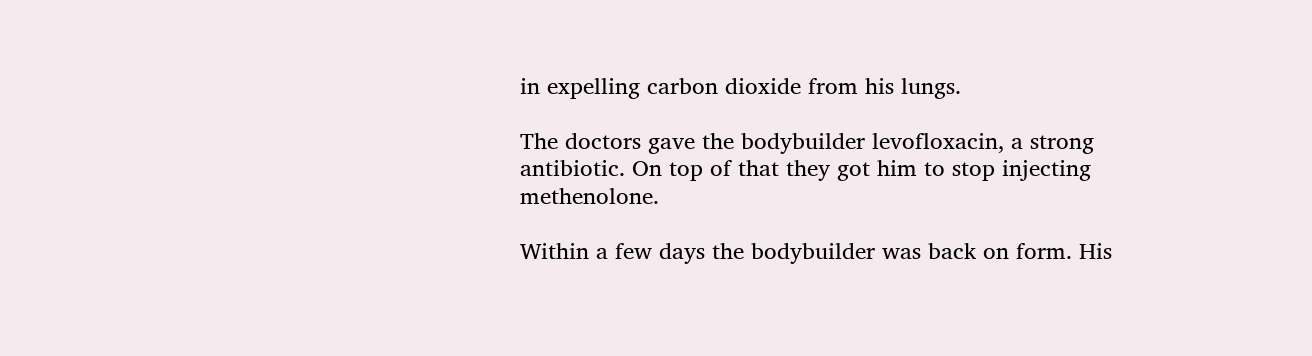in expelling carbon dioxide from his lungs.

The doctors gave the bodybuilder levofloxacin, a strong antibiotic. On top of that they got him to stop injecting methenolone.

Within a few days the bodybuilder was back on form. His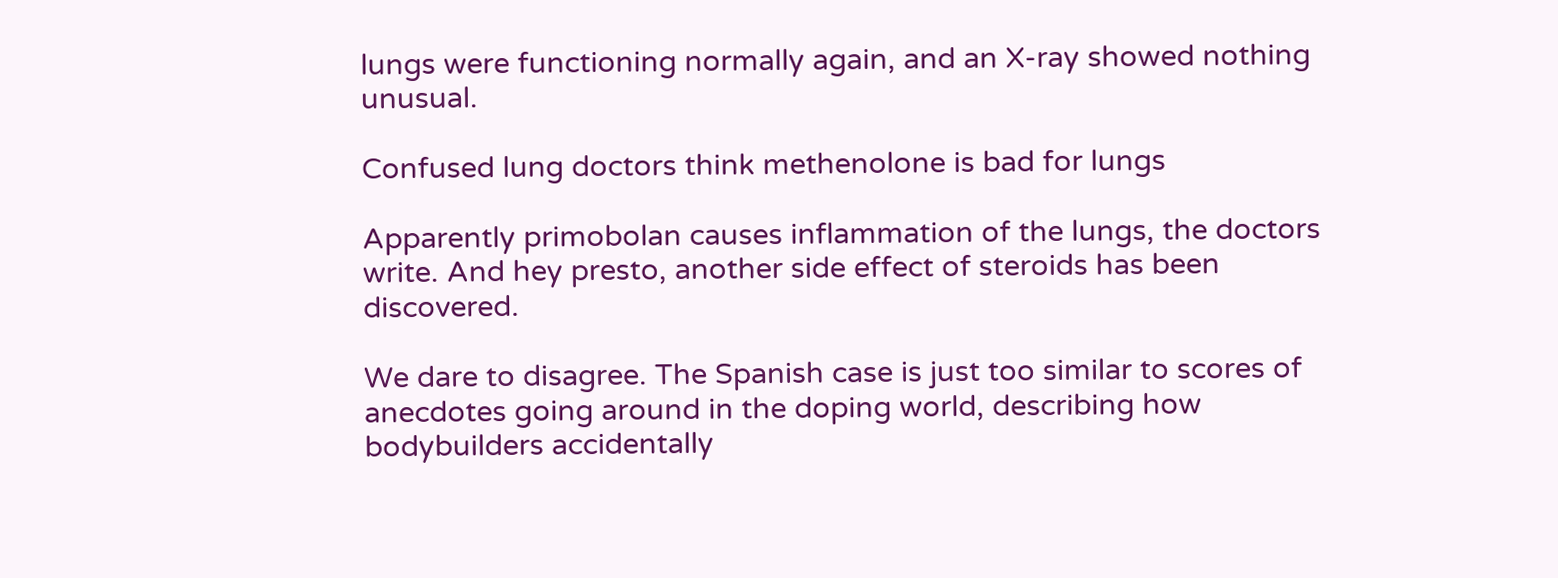lungs were functioning normally again, and an X-ray showed nothing unusual.

Confused lung doctors think methenolone is bad for lungs

Apparently primobolan causes inflammation of the lungs, the doctors write. And hey presto, another side effect of steroids has been discovered.

We dare to disagree. The Spanish case is just too similar to scores of anecdotes going around in the doping world, describing how bodybuilders accidentally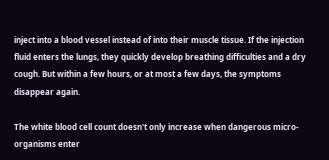inject into a blood vessel instead of into their muscle tissue. If the injection fluid enters the lungs, they quickly develop breathing difficulties and a dry cough. But within a few hours, or at most a few days, the symptoms disappear again.

The white blood cell count doesn't only increase when dangerous micro-organisms enter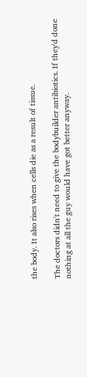the body. It also rises when cells die as a result of tissue.

The doctors didn't need to give the bodybuilder antibiotics. If they'd done nothing at all the guy would have got better anyway.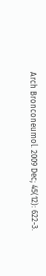Arch Bronconeumol. 2009 Dec; 45(12): 622-3.